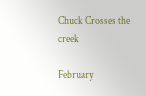Chuck Crosses the creek

February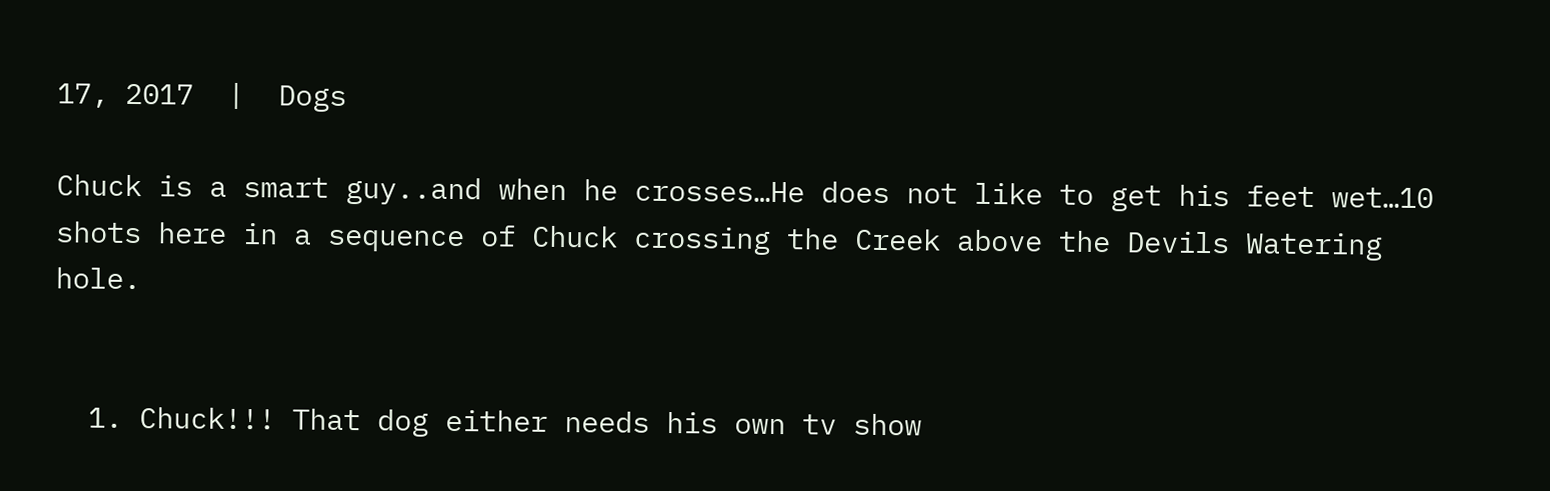17, 2017  |  Dogs

Chuck is a smart guy..and when he crosses…He does not like to get his feet wet…10 shots here in a sequence of Chuck crossing the Creek above the Devils Watering hole.


  1. Chuck!!! That dog either needs his own tv show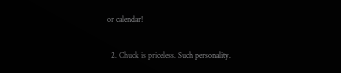or calendar!

  2. Chuck is priceless. Such personality.